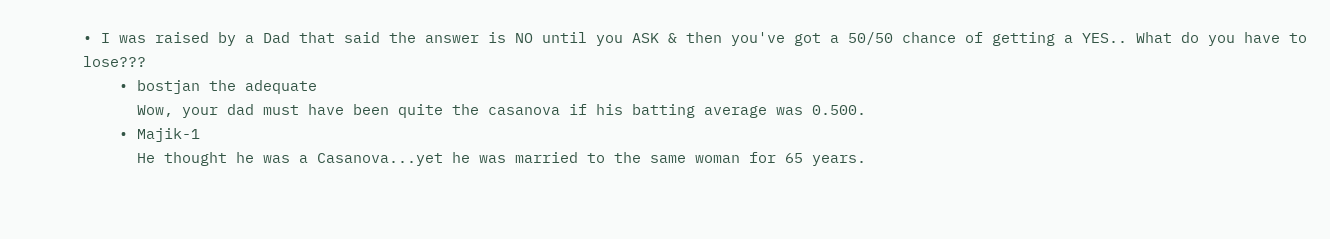• I was raised by a Dad that said the answer is NO until you ASK & then you've got a 50/50 chance of getting a YES.. What do you have to lose???
    • bostjan the adequate
      Wow, your dad must have been quite the casanova if his batting average was 0.500.
    • Majik-1
      He thought he was a Casanova...yet he was married to the same woman for 65 years.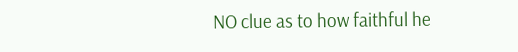NO clue as to how faithful he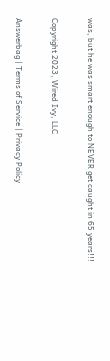was, but he was smart enough to NEVER get caught in 65 years!!!

Copyright 2023, Wired Ivy, LLC

Answerbag | Terms of Service | Privacy Policy